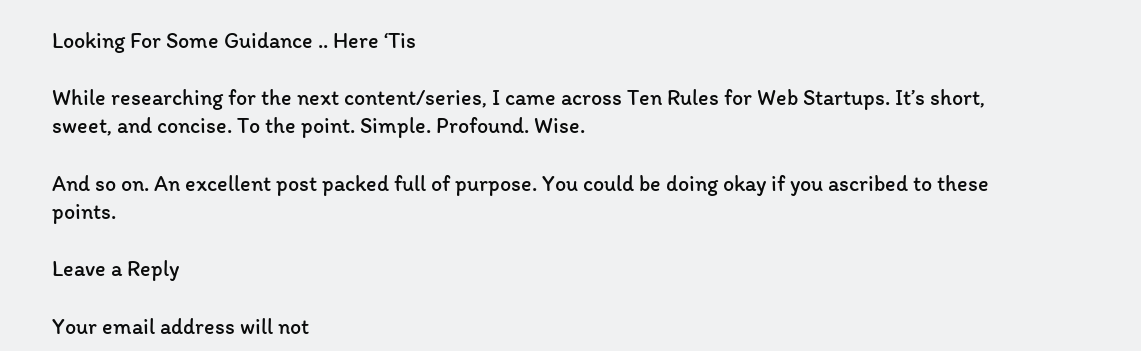Looking For Some Guidance .. Here ‘Tis

While researching for the next content/series, I came across Ten Rules for Web Startups. It’s short, sweet, and concise. To the point. Simple. Profound. Wise.

And so on. An excellent post packed full of purpose. You could be doing okay if you ascribed to these points.

Leave a Reply

Your email address will not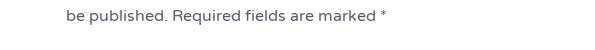be published. Required fields are marked *